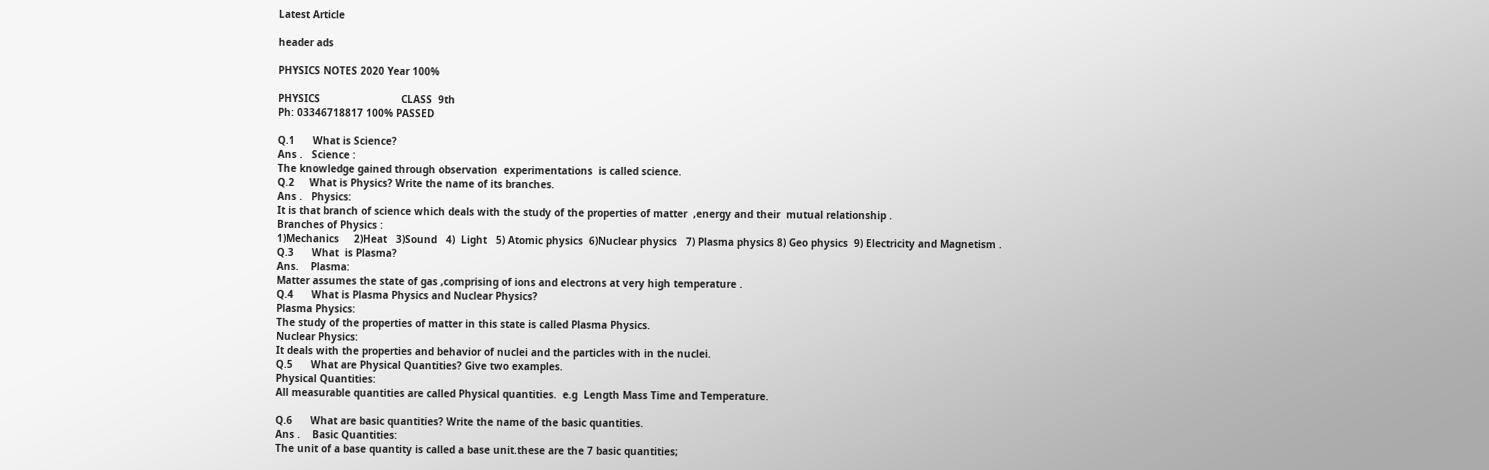Latest Article

header ads

PHYSICS NOTES 2020 Year 100%

PHYSICS                           CLASS  9th
Ph: 03346718817 100% PASSED

Q.1      What is Science?
Ans .   Science :
The knowledge gained through observation  experimentations  is called science.
Q.2     What is Physics? Write the name of its branches.
Ans .   Physics:
It is that branch of science which deals with the study of the properties of matter  ,energy and their  mutual relationship .
Branches of Physics :
1)Mechanics     2)Heat   3)Sound   4)  Light   5) Atomic physics  6)Nuclear physics   7) Plasma physics 8) Geo physics  9) Electricity and Magnetism .
Q.3      What  is Plasma?
Ans.    Plasma:
Matter assumes the state of gas ,comprising of ions and electrons at very high temperature .
Q.4      What is Plasma Physics and Nuclear Physics?
Plasma Physics:
The study of the properties of matter in this state is called Plasma Physics.
Nuclear Physics:
It deals with the properties and behavior of nuclei and the particles with in the nuclei.
Q.5      What are Physical Quantities? Give two examples.
Physical Quantities:
All measurable quantities are called Physical quantities.  e.g  Length Mass Time and Temperature.

Q.6      What are basic quantities? Write the name of the basic quantities.
Ans .    Basic Quantities:
The unit of a base quantity is called a base unit.these are the 7 basic quantities;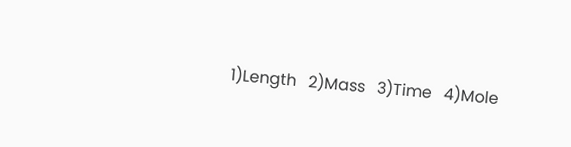1)Length   2)Mass   3)Time   4)Mole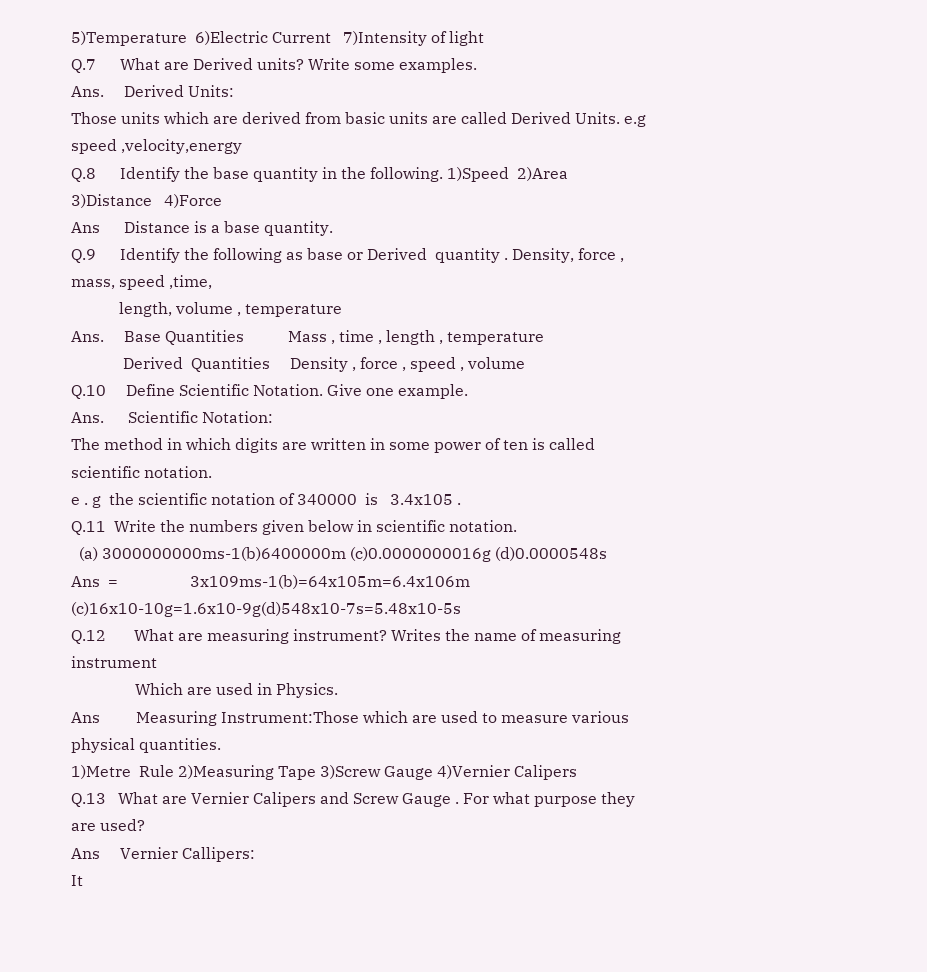5)Temperature  6)Electric Current   7)Intensity of light
Q.7      What are Derived units? Write some examples.
Ans.     Derived Units:
Those units which are derived from basic units are called Derived Units. e.g speed ,velocity,energy
Q.8      Identify the base quantity in the following. 1)Speed  2)Area  3)Distance   4)Force
Ans      Distance is a base quantity.
Q.9      Identify the following as base or Derived  quantity . Density, force , mass, speed ,time,
            length, volume , temperature
Ans.     Base Quantities           Mass , time , length , temperature
             Derived  Quantities     Density , force , speed , volume
Q.10     Define Scientific Notation. Give one example.
Ans.      Scientific Notation:
The method in which digits are written in some power of ten is called scientific notation.
e . g  the scientific notation of 340000  is   3.4x105 .
Q.11  Write the numbers given below in scientific notation.
  (a) 3000000000ms-1(b)6400000m (c)0.0000000016g (d)0.0000548s
Ans  =                  3x109ms-1(b)=64x105m=6.4x106m (c)16x10-10g=1.6x10-9g(d)548x10-7s=5.48x10-5s
Q.12       What are measuring instrument? Writes the name of measuring  instrument
                Which are used in Physics.
Ans         Measuring Instrument:Those which are used to measure various physical quantities.
1)Metre  Rule 2)Measuring Tape 3)Screw Gauge 4)Vernier Calipers
Q.13   What are Vernier Calipers and Screw Gauge . For what purpose they are used?
Ans     Vernier Callipers:
It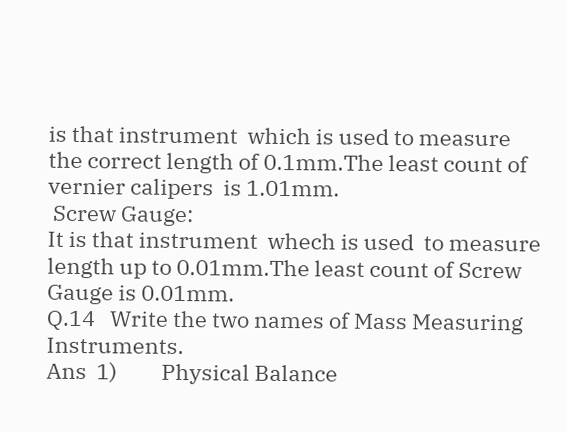is that instrument  which is used to measure the correct length of 0.1mm.The least count of vernier calipers  is 1.01mm.
 Screw Gauge:
It is that instrument  whech is used  to measure length up to 0.01mm.The least count of Screw Gauge is 0.01mm.
Q.14   Write the two names of Mass Measuring Instruments.
Ans  1)         Physical Balance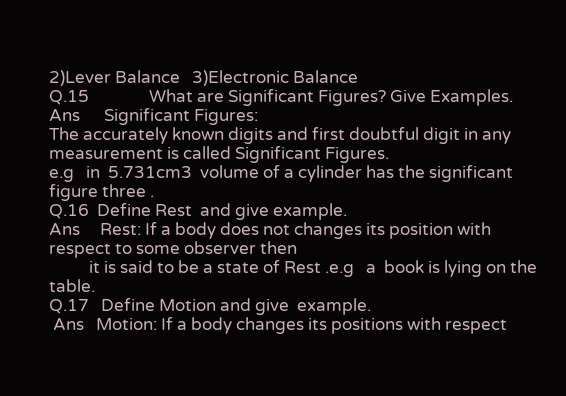2)Lever Balance   3)Electronic Balance
Q.15               What are Significant Figures? Give Examples.
Ans      Significant Figures:
The accurately known digits and first doubtful digit in any measurement is called Significant Figures.
e.g   in  5.731cm3  volume of a cylinder has the significant figure three .
Q.16  Define Rest  and give example.
Ans     Rest: If a body does not changes its position with respect to some observer then
          it is said to be a state of Rest .e.g   a  book is lying on the table.
Q.17   Define Motion and give  example.
 Ans   Motion: If a body changes its positions with respect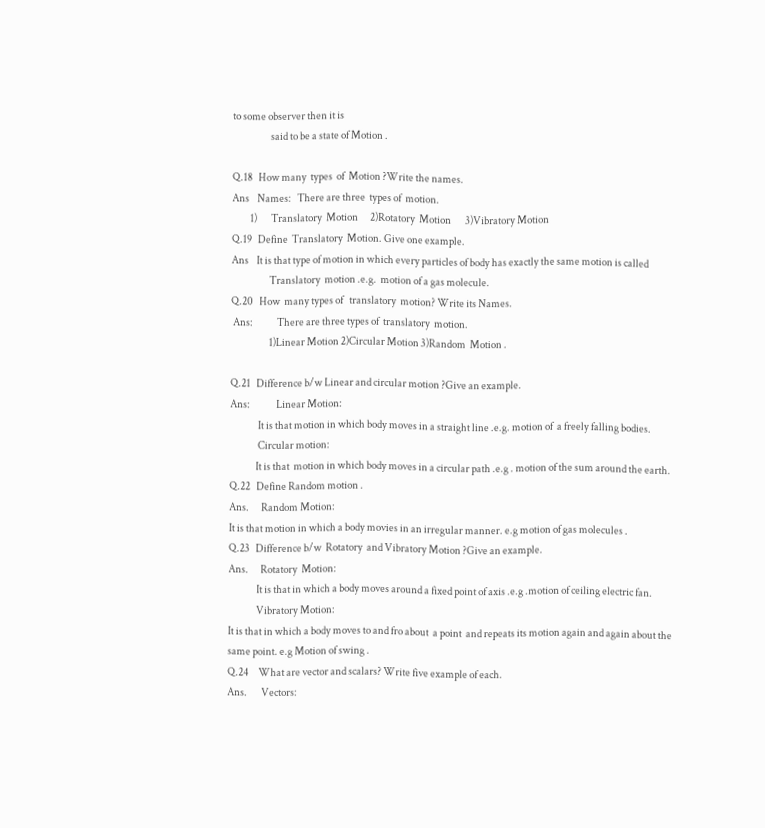to some observer then it is
                   said to be a state of Motion .

Q.18   How many  types  of  Motion ?Write the names.
Ans    Names:   There are three  types of  motion.
         1)       Translatory  Motion      2)Rotatory  Motion       3)Vibratory Motion
Q.19   Define  Translatory  Motion. Give one example.
Ans    It is that type of motion in which every particles of body has exactly the same motion is called
                   Translatory  motion .e.g.  motion of a gas molecule.
Q.20   How  many types of   translatory  motion? Write its Names.
 Ans:            There are three types of  translatory  motion.
                   1)Linear Motion 2)Circular Motion 3)Random  Motion .

Q.21   Difference b/w Linear and circular motion ?Give an example.
Ans:             Linear Motion:
              It is that motion in which body moves in a straight line .e.g. motion of  a freely falling bodies.
              Circular motion:
             It is that  motion in which body moves in a circular path .e.g . motion of the sum around the earth.
Q.22   Define Random motion .
Ans.      Random Motion:
It is that motion in which a body movies in an irregular manner. e.g motion of gas molecules .
Q.23   Difference b/w  Rotatory  and Vibratory Motion ?Give an example.
Ans.      Rotatory  Motion:
              It is that in which a body moves around a fixed point of axis .e.g .motion of ceiling electric fan.
              Vibratory Motion:
It is that in which a body moves to and fro about  a point  and repeats its motion again and again about the same point. e.g Motion of swing .
Q.24     What are vector and scalars? Write five example of each.
Ans.       Vectors: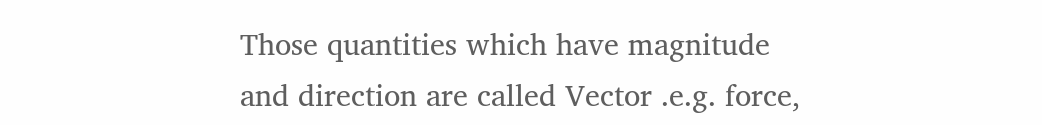Those quantities which have magnitude and direction are called Vector .e.g. force,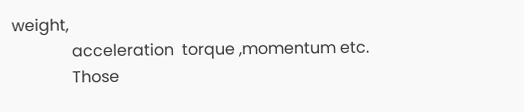weight,
               acceleration  torque ,momentum etc.
               Those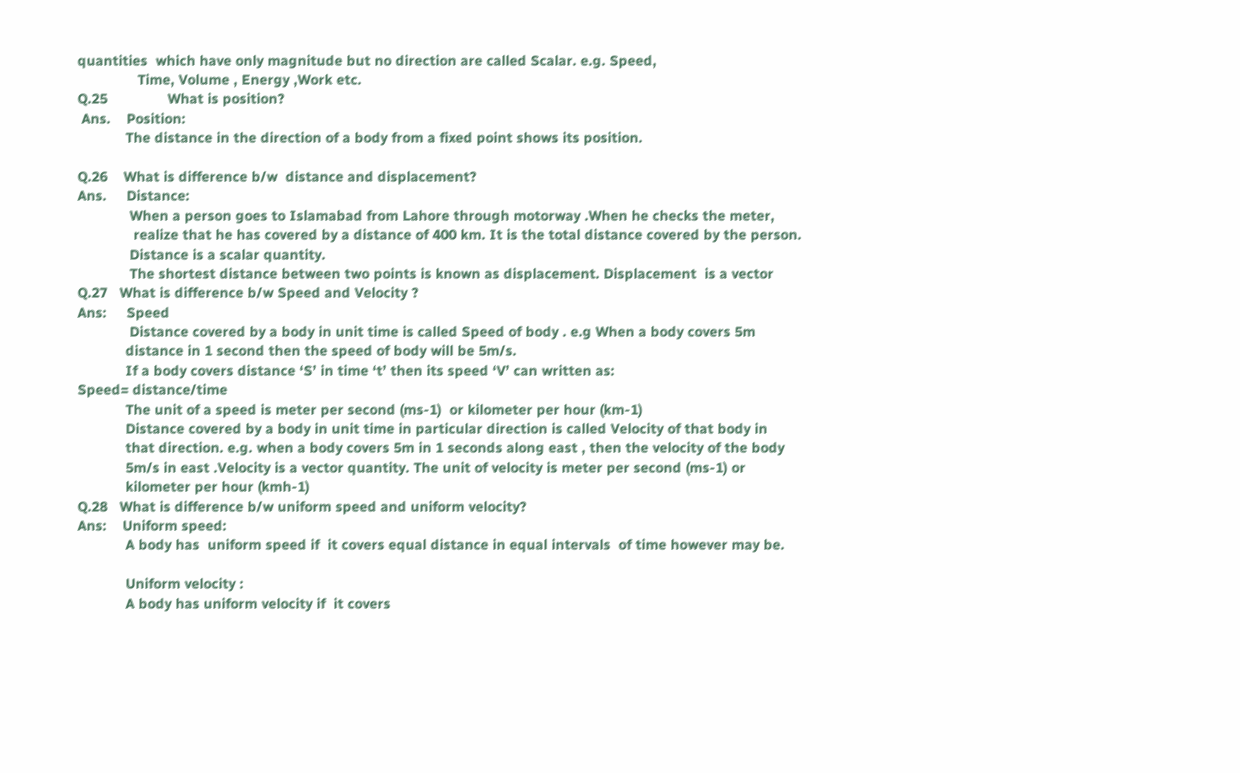quantities  which have only magnitude but no direction are called Scalar. e.g. Speed,
               Time, Volume , Energy ,Work etc.
Q.25               What is position?
 Ans.    Position:
            The distance in the direction of a body from a fixed point shows its position.

Q.26    What is difference b/w  distance and displacement?
Ans.     Distance:
             When a person goes to Islamabad from Lahore through motorway .When he checks the meter,
              realize that he has covered by a distance of 400 km. It is the total distance covered by the person.
             Distance is a scalar quantity.
             The shortest distance between two points is known as displacement. Displacement  is a vector
Q.27   What is difference b/w Speed and Velocity ?
Ans:     Speed
             Distance covered by a body in unit time is called Speed of body . e.g When a body covers 5m
            distance in 1 second then the speed of body will be 5m/s.
            If a body covers distance ‘S’ in time ‘t’ then its speed ‘V’ can written as:
Speed= distance/time
            The unit of a speed is meter per second (ms-1)  or kilometer per hour (km-1)
            Distance covered by a body in unit time in particular direction is called Velocity of that body in
            that direction. e.g. when a body covers 5m in 1 seconds along east , then the velocity of the body
            5m/s in east .Velocity is a vector quantity. The unit of velocity is meter per second (ms-1) or
            kilometer per hour (kmh-1)
Q.28   What is difference b/w uniform speed and uniform velocity?
Ans:    Uniform speed:
            A body has  uniform speed if  it covers equal distance in equal intervals  of time however may be.

            Uniform velocity :
            A body has uniform velocity if  it covers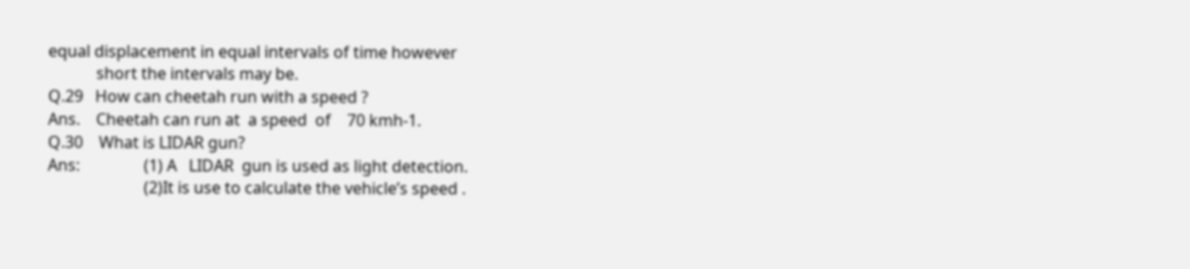equal displacement in equal intervals of time however
            short the intervals may be.
Q.29   How can cheetah run with a speed ?
Ans.    Cheetah can run at  a speed  of    70 kmh-1.
Q.30    What is LIDAR gun?
Ans:                (1) A   LIDAR  gun is used as light detection.
                        (2)It is use to calculate the vehicle’s speed .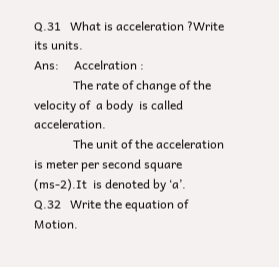Q.31   What is acceleration ?Write its units.
Ans:     Accelration :
             The rate of change of the velocity of  a body  is called acceleration.
             The unit of the acceleration is meter per second square (ms-2).It  is denoted by ‘a’.
Q.32   Write the equation of Motion.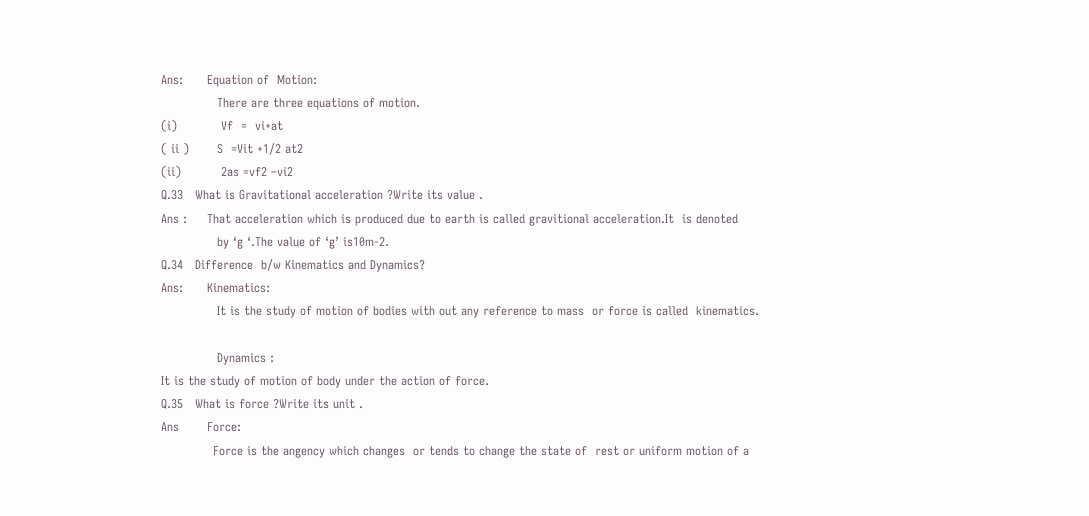Ans:      Equation of  Motion:
              There are three equations of motion.
(i)           Vf  =  vi+at
( ii )       S  =Vit +1/2 at2
(ii)          2as =vf2 –vi2
Q.33   What is Gravitational acceleration ?Write its value .
Ans :     That acceleration which is produced due to earth is called gravitional acceleration.It  is denoted
              by ‘g ‘.The value of ‘g’ is10m-2.
Q.34   Difference  b/w Kinematics and Dynamics?
Ans:      Kinematics:
              It is the study of motion of bodies with out any reference to mass  or force is called  kinematics.

              Dynamics :
It is the study of motion of body under the action of force.
Q.35   What is force ?Write its unit .
Ans       Force:
             Force is the angency which changes  or tends to change the state of  rest or uniform motion of a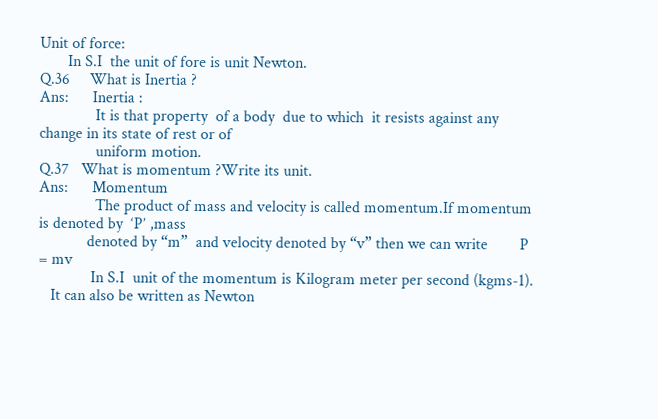Unit of force:
       In S.I  the unit of fore is unit Newton.
Q.36     What is Inertia ?
Ans:      Inertia :
              It is that property  of a body  due to which  it resists against any change in its state of rest or of
              uniform motion.
Q.37   What is momentum ?Write its unit.
Ans:      Momentum
              The product of mass and velocity is called momentum.If momentum is denoted by  ‘P’ ,mass
            denoted by “m”  and velocity denoted by “v” then we can write        P = mv
             In S.I  unit of the momentum is Kilogram meter per second (kgms-1).
   It can also be written as Newton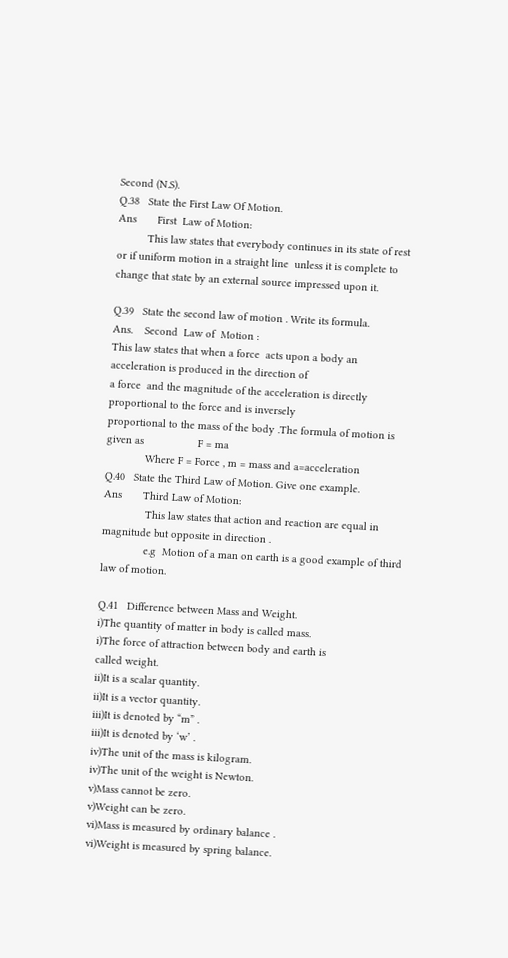Second (N.S).
Q.38   State the First Law Of Motion.
Ans       First  Law of Motion:
          This law states that everybody continues in its state of rest or if uniform motion in a straight line  unless it is complete to change that state by an external source impressed upon it.

Q.39   State the second law of motion . Write its formula.
Ans.    Second  Law of  Motion :
This law states that when a force  acts upon a body an acceleration is produced in the direction of
a force  and the magnitude of the acceleration is directly proportional to the force and is inversely
proportional to the mass of the body .The formula of motion is given as                  F = ma
             Where F = Force , m = mass and a=acceleration
Q.40   State the Third Law of Motion. Give one example.
Ans       Third Law of Motion:
              This law states that action and reaction are equal in magnitude but opposite in direction .
              e.g  Motion of a man on earth is a good example of third law of motion.

Q.41   Difference between Mass and Weight.
i)The quantity of matter in body is called mass.
i)The force of attraction between body and earth is
called weight.
ii)It is a scalar quantity.
ii)It is a vector quantity.
iii)It is denoted by “m” .
iii)It is denoted by ‘w’ .
iv)The unit of the mass is kilogram.
iv)The unit of the weight is Newton.
v)Mass cannot be zero.
v)Weight can be zero.
vi)Mass is measured by ordinary balance .
vi)Weight is measured by spring balance.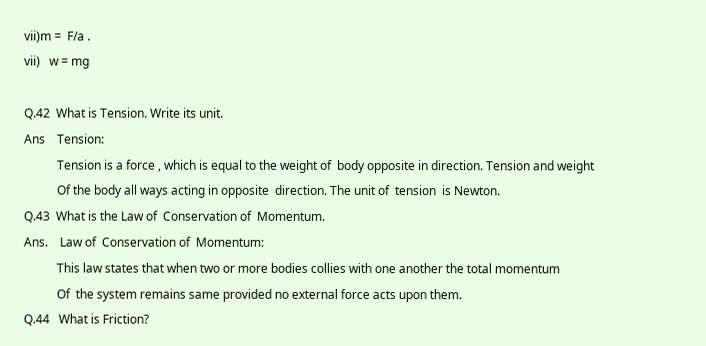vii)m =  F/a .
vii)   w = mg

Q.42  What is Tension. Write its unit.
Ans    Tension:
           Tension is a force , which is equal to the weight of  body opposite in direction. Tension and weight
           Of the body all ways acting in opposite  direction. The unit of  tension  is Newton.
Q.43  What is the Law of  Conservation of  Momentum.
Ans.    Law of  Conservation of  Momentum:
           This law states that when two or more bodies collies with one another the total momentum
           Of  the system remains same provided no external force acts upon them.
Q.44   What is Friction?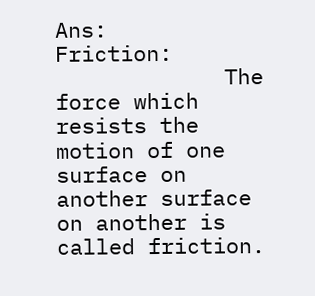Ans:     Friction:
             The force which resists the motion of one surface on another surface on another is called friction.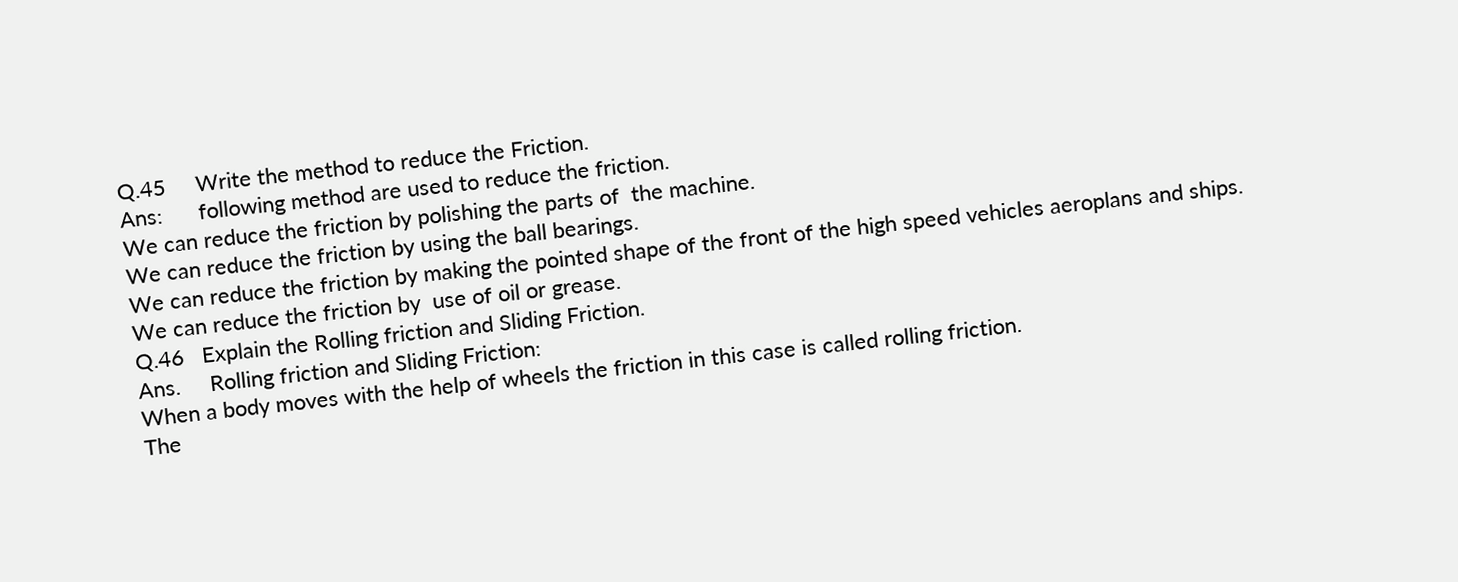Q.45     Write the method to reduce the Friction.
Ans:      following method are used to reduce the friction.
We can reduce the friction by polishing the parts of  the machine.
We can reduce the friction by using the ball bearings.
We can reduce the friction by making the pointed shape of the front of the high speed vehicles aeroplans and ships.
We can reduce the friction by  use of oil or grease.
Q.46   Explain the Rolling friction and Sliding Friction.
Ans.     Rolling friction and Sliding Friction:
When a body moves with the help of wheels the friction in this case is called rolling friction.
The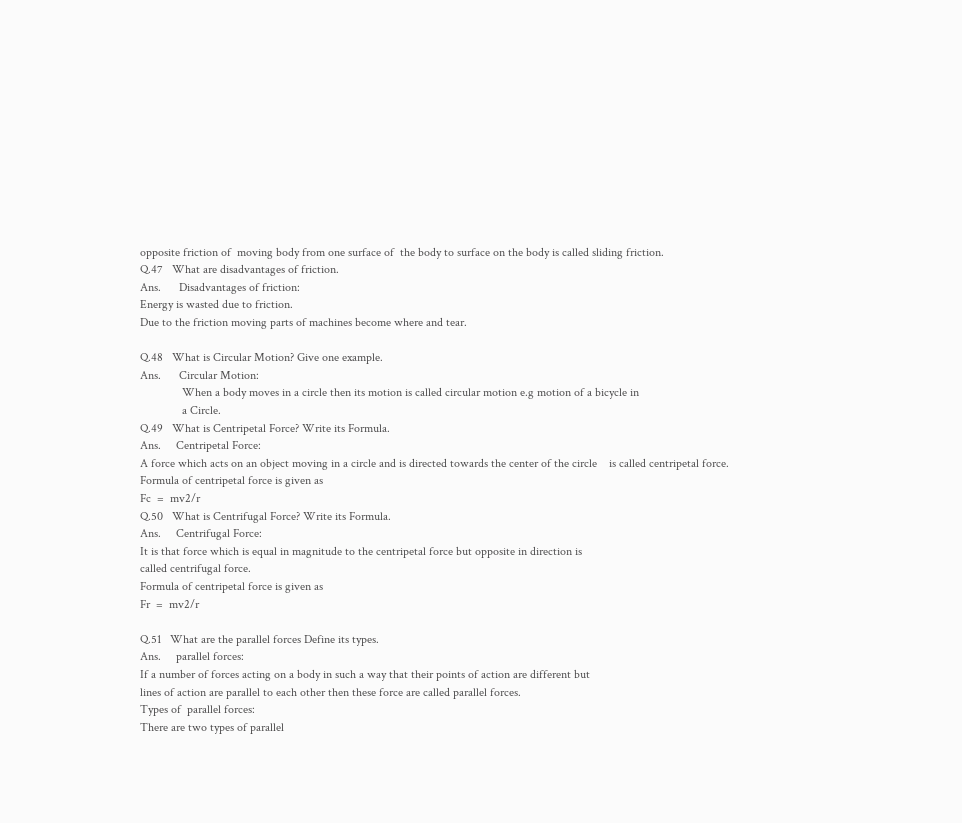opposite friction of  moving body from one surface of  the body to surface on the body is called sliding friction.
Q.47   What are disadvantages of friction.
Ans.      Disadvantages of friction:
Energy is wasted due to friction.
Due to the friction moving parts of machines become where and tear.

Q.48   What is Circular Motion? Give one example.
Ans.      Circular Motion:
              When a body moves in a circle then its motion is called circular motion e.g motion of a bicycle in
              a Circle.
Q.49   What is Centripetal Force? Write its Formula.
Ans.     Centripetal Force:
A force which acts on an object moving in a circle and is directed towards the center of the circle    is called centripetal force.
Formula of centripetal force is given as
Fc  =  mv2/r
Q.50   What is Centrifugal Force? Write its Formula.
Ans.     Centrifugal Force:
It is that force which is equal in magnitude to the centripetal force but opposite in direction is
called centrifugal force.
Formula of centripetal force is given as
Fr  =  mv2/r

Q.51   What are the parallel forces Define its types.
Ans.     parallel forces:
If a number of forces acting on a body in such a way that their points of action are different but
lines of action are parallel to each other then these force are called parallel forces.
Types of  parallel forces:
There are two types of parallel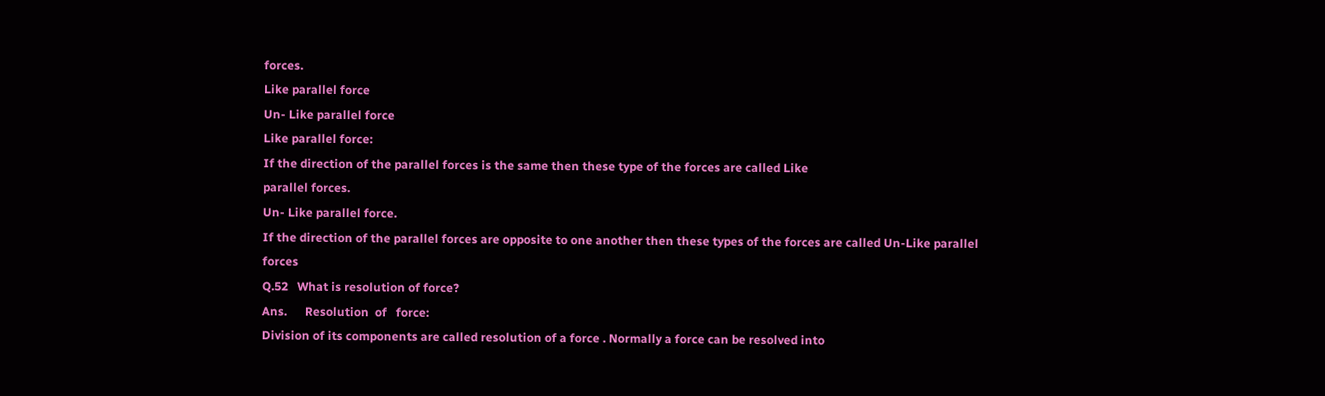forces.
Like parallel force
Un- Like parallel force
Like parallel force:
If the direction of the parallel forces is the same then these type of the forces are called Like
parallel forces.
Un- Like parallel force.
If the direction of the parallel forces are opposite to one another then these types of the forces are called Un-Like parallel forces
Q.52   What is resolution of force?
Ans.      Resolution  of   force:
Division of its components are called resolution of a force . Normally a force can be resolved into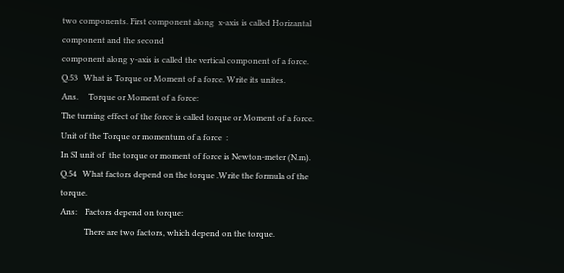two components. First component along  x-axis is called Horizantal component and the second
component along y-axis is called the vertical component of a force.
Q.53   What is Torque or Moment of a force. Write its unites.
Ans.     Torque or Moment of a force:
The turning effect of the force is called torque or Moment of a force.
Unit of the Torque or momentum of a force  :
In SI unit of  the torque or moment of force is Newton-meter (N.m).
Q.54   What factors depend on the torque .Write the formula of the torque.
Ans:    Factors depend on torque:
            There are two factors, which depend on the torque.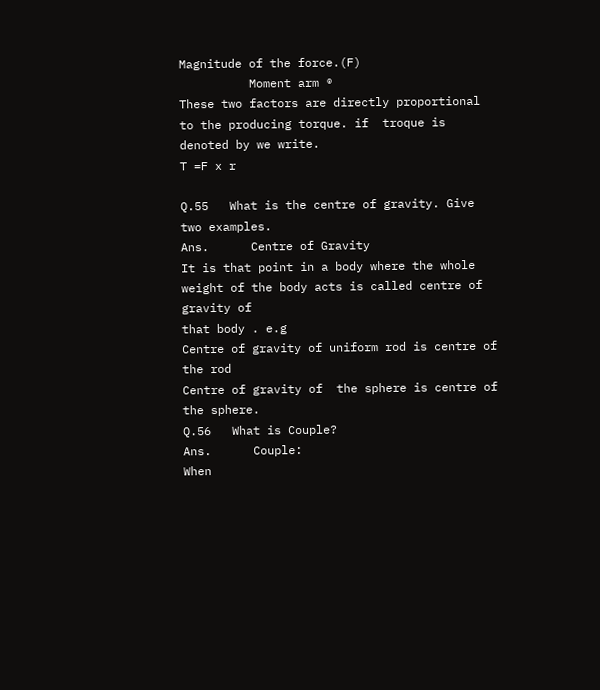Magnitude of the force.(F)
          Moment arm ®
These two factors are directly proportional to the producing torque. if  troque is denoted by we write.
T =F x r

Q.55   What is the centre of gravity. Give two examples.
Ans.      Centre of Gravity
It is that point in a body where the whole weight of the body acts is called centre of gravity of
that body . e.g
Centre of gravity of uniform rod is centre of the rod
Centre of gravity of  the sphere is centre of the sphere.
Q.56   What is Couple?
Ans.      Couple:
When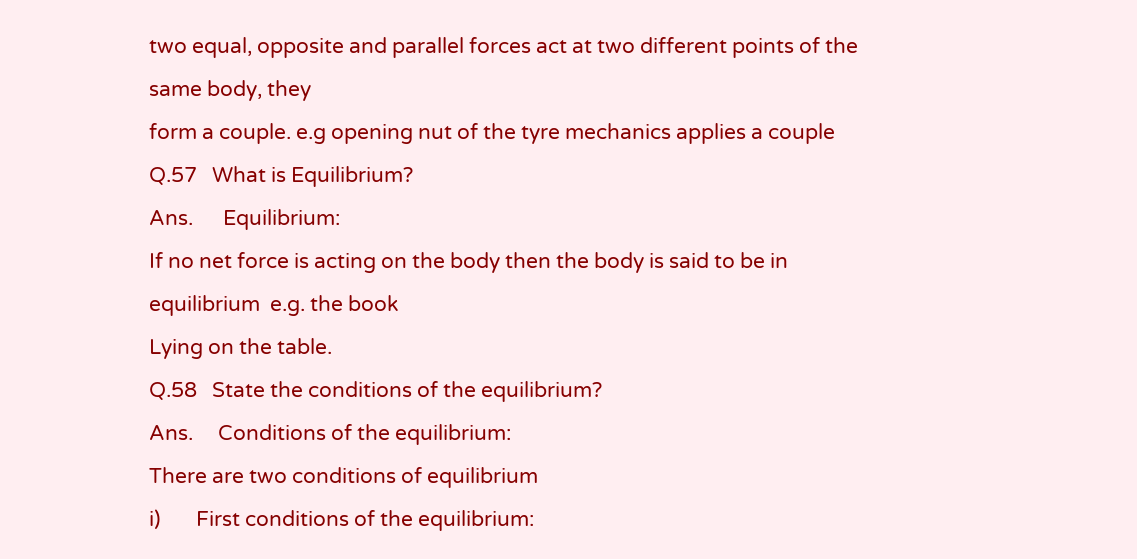two equal, opposite and parallel forces act at two different points of the same body, they
form a couple. e.g opening nut of the tyre mechanics applies a couple
Q.57   What is Equilibrium?
Ans.      Equilibrium:
If no net force is acting on the body then the body is said to be in equilibrium  e.g. the book
Lying on the table.
Q.58   State the conditions of the equilibrium?
Ans.     Conditions of the equilibrium:
There are two conditions of equilibrium
i)       First conditions of the equilibrium: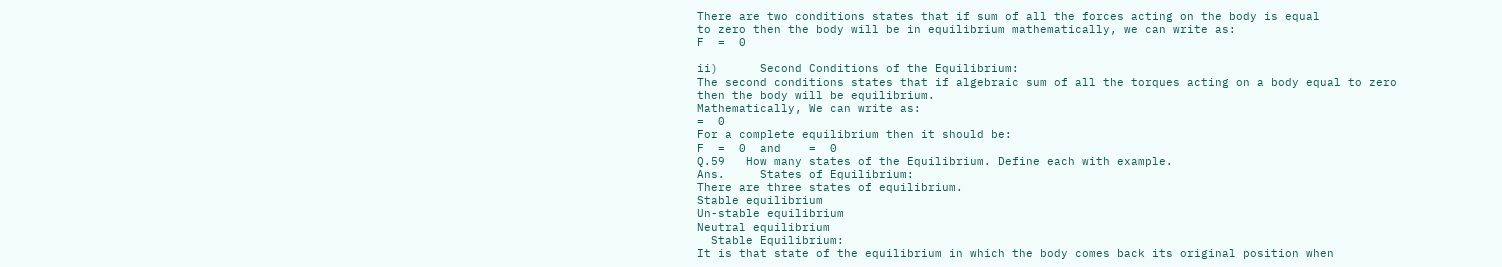There are two conditions states that if sum of all the forces acting on the body is equal
to zero then the body will be in equilibrium mathematically, we can write as:
F  =  0

ii)      Second Conditions of the Equilibrium:
The second conditions states that if algebraic sum of all the torques acting on a body equal to zero
then the body will be equilibrium.
Mathematically, We can write as:
=  0
For a complete equilibrium then it should be:
F  =  0  and    =  0
Q.59   How many states of the Equilibrium. Define each with example.
Ans.     States of Equilibrium:
There are three states of equilibrium.
Stable equilibrium
Un-stable equilibrium
Neutral equilibrium
  Stable Equilibrium:
It is that state of the equilibrium in which the body comes back its original position when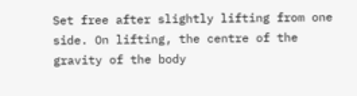Set free after slightly lifting from one side. On lifting, the centre of the gravity of the body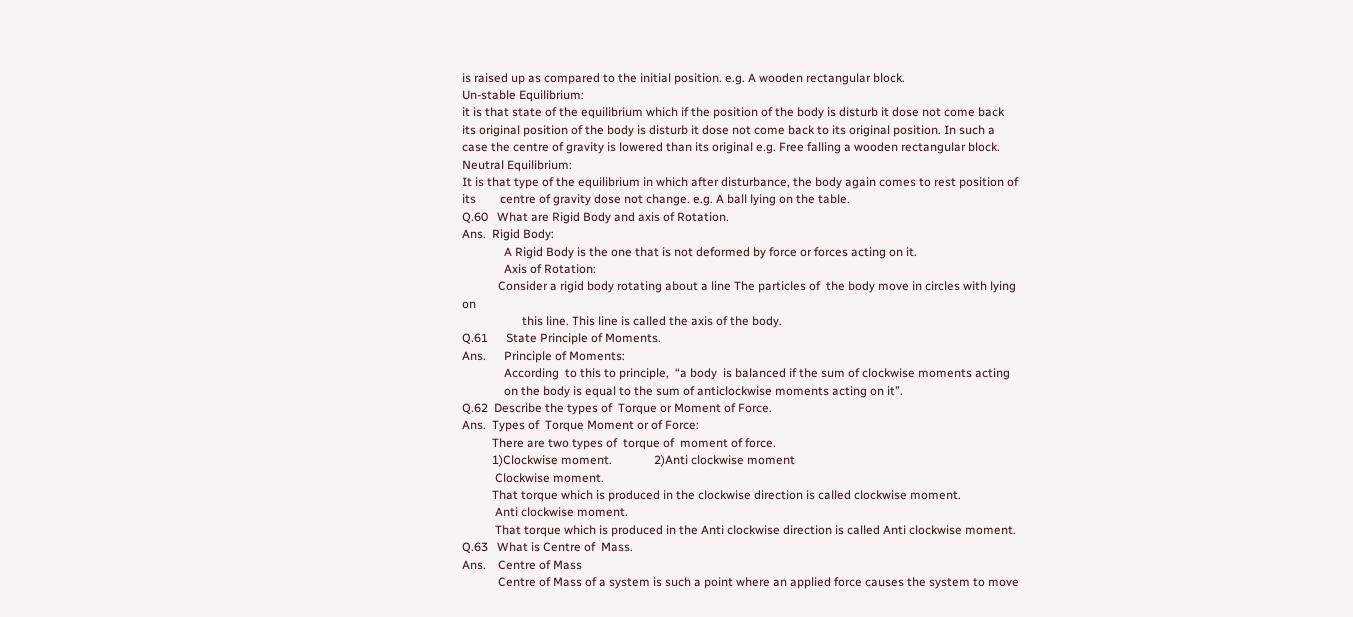is raised up as compared to the initial position. e.g. A wooden rectangular block.
Un-stable Equilibrium:
it is that state of the equilibrium which if the position of the body is disturb it dose not come back its original position of the body is disturb it dose not come back to its original position. In such a case the centre of gravity is lowered than its original e.g. Free falling a wooden rectangular block.
Neutral Equilibrium:
It is that type of the equilibrium in which after disturbance, the body again comes to rest position of its        centre of gravity dose not change. e.g. A ball lying on the table.
Q.60   What are Rigid Body and axis of Rotation.
Ans.  Rigid Body:
              A Rigid Body is the one that is not deformed by force or forces acting on it.
              Axis of Rotation:
            Consider a rigid body rotating about a line The particles of  the body move in circles with lying on
                    this line. This line is called the axis of the body.
Q.61      State Principle of Moments.
Ans.      Principle of Moments:
              According  to this to principle,  “a body  is balanced if the sum of clockwise moments acting
              on the body is equal to the sum of anticlockwise moments acting on it”.
Q.62  Describe the types of  Torque or Moment of Force.
Ans.  Types of  Torque Moment or of Force:
          There are two types of  torque of  moment of force.
          1)Clockwise moment.              2)Anti clockwise moment
           Clockwise moment.
          That torque which is produced in the clockwise direction is called clockwise moment.
           Anti clockwise moment.
           That torque which is produced in the Anti clockwise direction is called Anti clockwise moment.
Q.63   What is Centre of  Mass.
Ans.    Centre of Mass
            Centre of Mass of a system is such a point where an applied force causes the system to move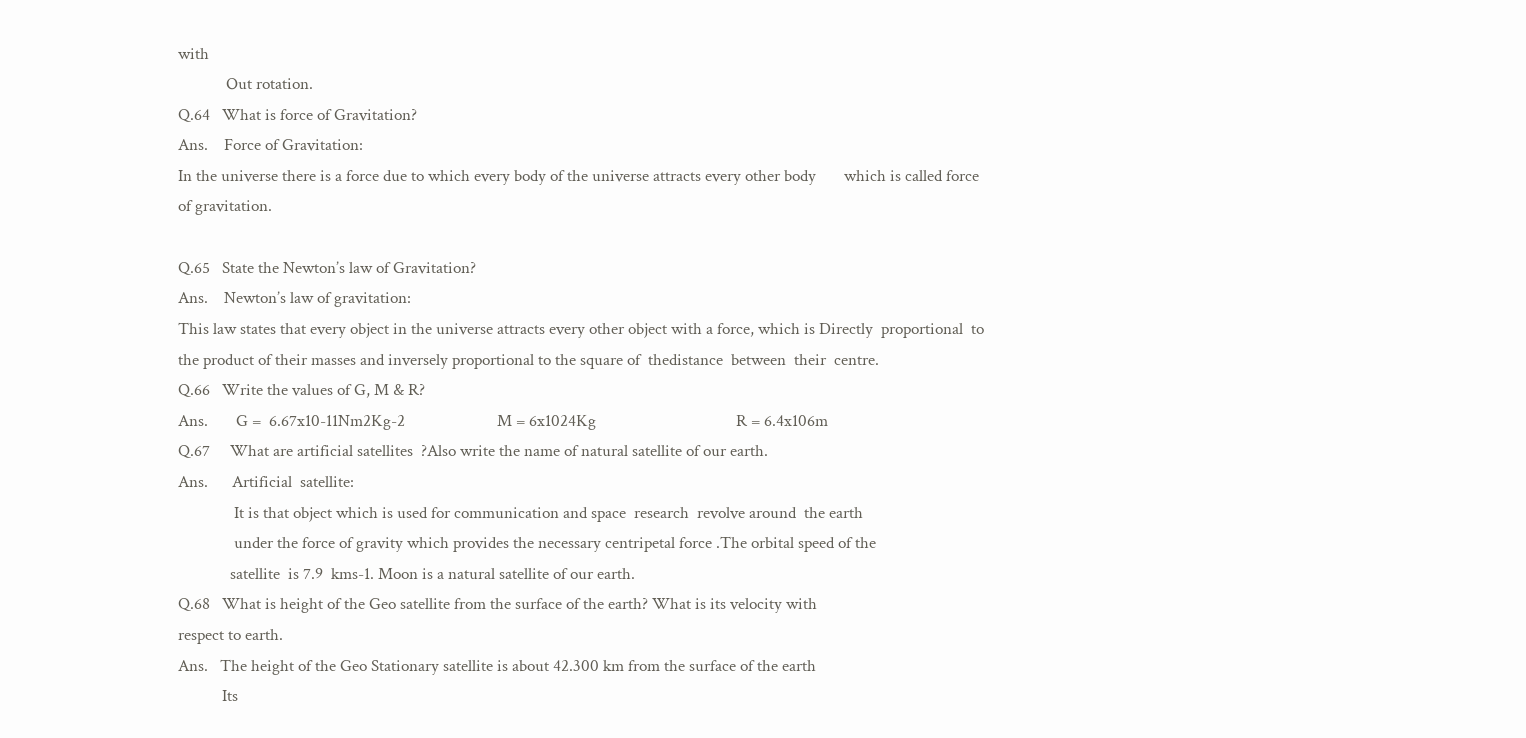with
            Out rotation.
Q.64   What is force of Gravitation?
Ans.    Force of Gravitation:
In the universe there is a force due to which every body of the universe attracts every other body       which is called force of gravitation.

Q.65   State the Newton’s law of Gravitation?
Ans.    Newton’s law of gravitation:
This law states that every object in the universe attracts every other object with a force, which is Directly  proportional  to the product of their masses and inversely proportional to the square of  thedistance  between  their  centre.
Q.66   Write the values of G, M & R?
Ans.       G =  6.67x10-11Nm2Kg-2                       M = 6x1024Kg                                   R = 6.4x106m
Q.67     What are artificial satellites  ?Also write the name of natural satellite of our earth.
Ans.      Artificial  satellite:
              It is that object which is used for communication and space  research  revolve around  the earth
              under the force of gravity which provides the necessary centripetal force .The orbital speed of the
             satellite  is 7.9  kms-1. Moon is a natural satellite of our earth.
Q.68   What is height of the Geo satellite from the surface of the earth? What is its velocity with                                                                         respect to earth.
Ans.   The height of the Geo Stationary satellite is about 42.300 km from the surface of the earth
           Its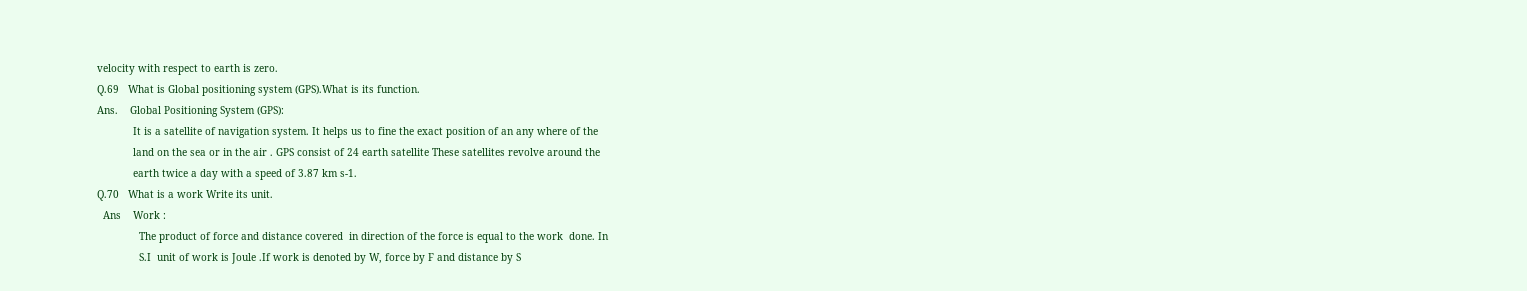velocity with respect to earth is zero.
Q.69   What is Global positioning system (GPS).What is its function.
Ans.    Global Positioning System (GPS):
            It is a satellite of navigation system. It helps us to fine the exact position of an any where of the
            land on the sea or in the air . GPS consist of 24 earth satellite These satellites revolve around the
            earth twice a day with a speed of 3.87 km s-1.
Q.70   What is a work Write its unit.
  Ans    Work :
              The product of force and distance covered  in direction of the force is equal to the work  done. In
              S.I  unit of work is Joule .If work is denoted by W, force by F and distance by S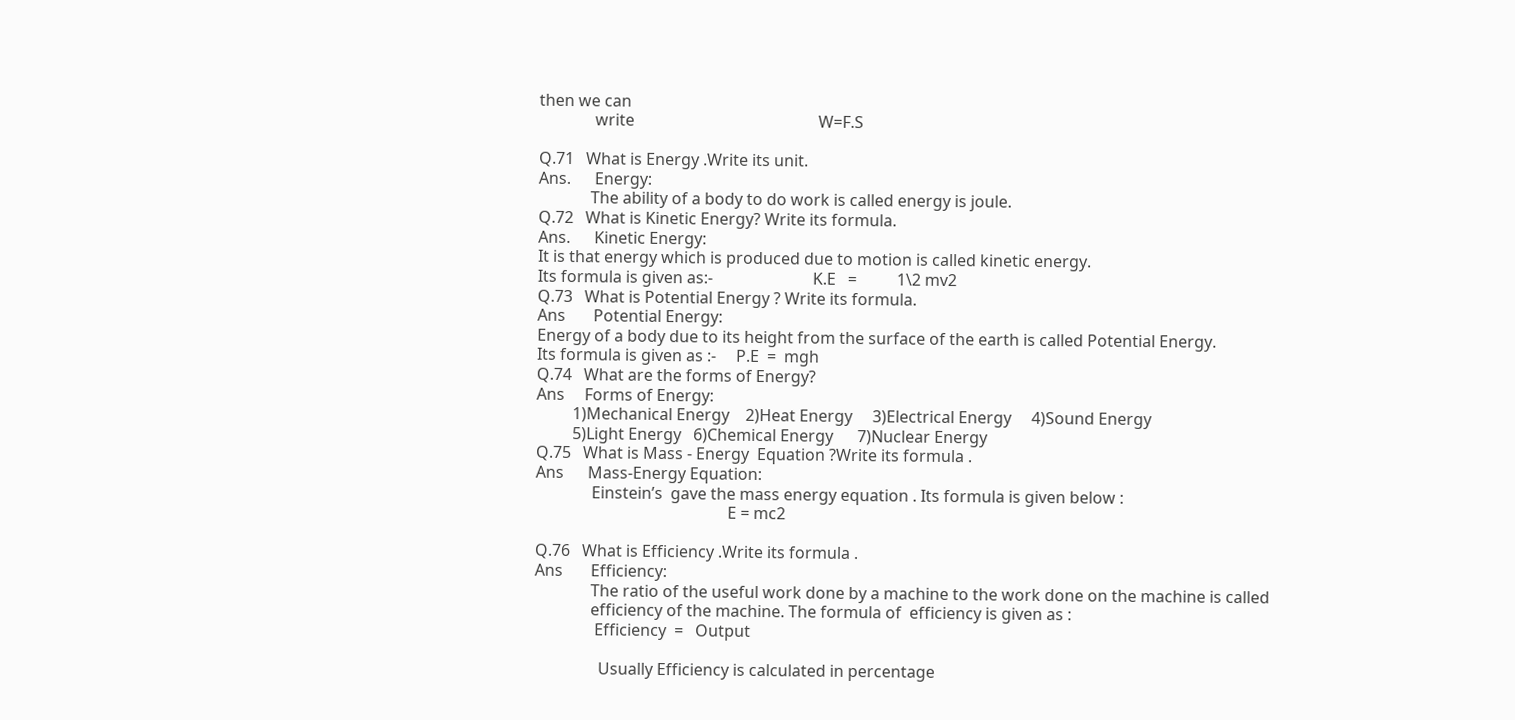then we can
              write                                              W=F.S

Q.71   What is Energy .Write its unit.
Ans.      Energy:
             The ability of a body to do work is called energy is joule.
Q.72   What is Kinetic Energy? Write its formula.
Ans.      Kinetic Energy:
It is that energy which is produced due to motion is called kinetic energy.
Its formula is given as:-                         K.E   =          1\2 mv2
Q.73   What is Potential Energy ? Write its formula.
Ans       Potential Energy:
Energy of a body due to its height from the surface of the earth is called Potential Energy.
Its formula is given as :-     P.E  =  mgh
Q.74   What are the forms of Energy?
Ans     Forms of Energy:
         1)Mechanical Energy    2)Heat Energy     3)Electrical Energy     4)Sound Energy
         5)Light Energy   6)Chemical Energy      7)Nuclear Energy
Q.75   What is Mass - Energy  Equation ?Write its formula .
Ans      Mass-Energy Equation:
              Einstein’s  gave the mass energy equation . Its formula is given below :
                                                E = mc2

Q.76   What is Efficiency .Write its formula .
Ans       Efficiency:
              The ratio of the useful work done by a machine to the work done on the machine is called
              efficiency of the machine. The formula of  efficiency is given as :
               Efficiency  =   Output

                Usually Efficiency is calculated in percentage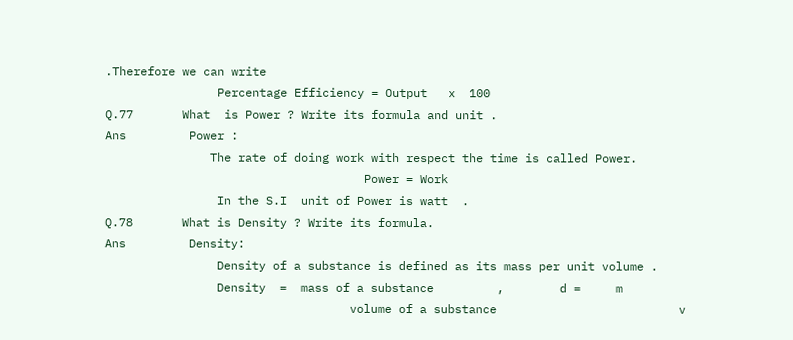.Therefore we can write
                Percentage Efficiency = Output   x  100
Q.77       What  is Power ? Write its formula and unit .
Ans         Power :
               The rate of doing work with respect the time is called Power.
                                     Power = Work
                In the S.I  unit of Power is watt  .
Q.78       What is Density ? Write its formula.
Ans         Density:
                Density of a substance is defined as its mass per unit volume .
                Density  =  mass of a substance         ,        d =     m
                                   volume of a substance                          v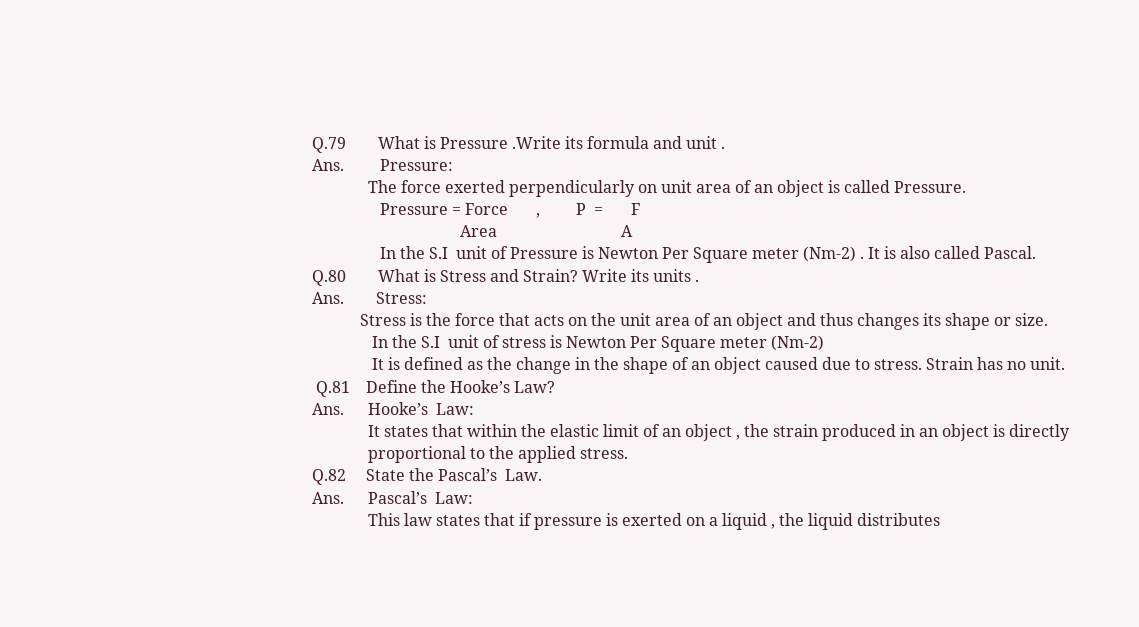Q.79        What is Pressure .Write its formula and unit .
Ans.         Pressure:
              The force exerted perpendicularly on unit area of an object is called Pressure.
                 Pressure = Force       ,         P  =       F
                                     Area                               A
                 In the S.I  unit of Pressure is Newton Per Square meter (Nm-2) . It is also called Pascal.
Q.80        What is Stress and Strain? Write its units .
Ans.        Stress:
            Stress is the force that acts on the unit area of an object and thus changes its shape or size.
               In the S.I  unit of stress is Newton Per Square meter (Nm-2)
               It is defined as the change in the shape of an object caused due to stress. Strain has no unit.
 Q.81    Define the Hooke’s Law?
Ans.      Hooke’s  Law:
              It states that within the elastic limit of an object , the strain produced in an object is directly
              proportional to the applied stress.
Q.82     State the Pascal’s  Law.
Ans.      Pascal’s  Law:
              This law states that if pressure is exerted on a liquid , the liquid distributes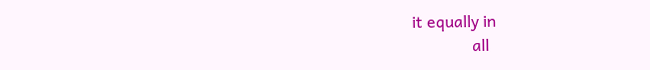it equally in
               all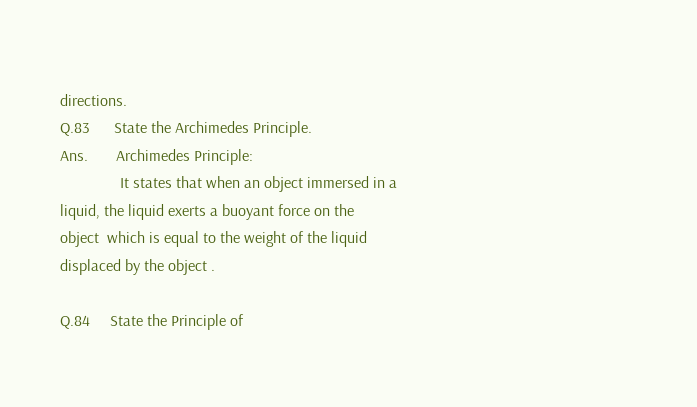directions.
Q.83      State the Archimedes Principle.
Ans.       Archimedes Principle:
               It states that when an object immersed in a liquid, the liquid exerts a buoyant force on the
object  which is equal to the weight of the liquid displaced by the object .

Q.84     State the Principle of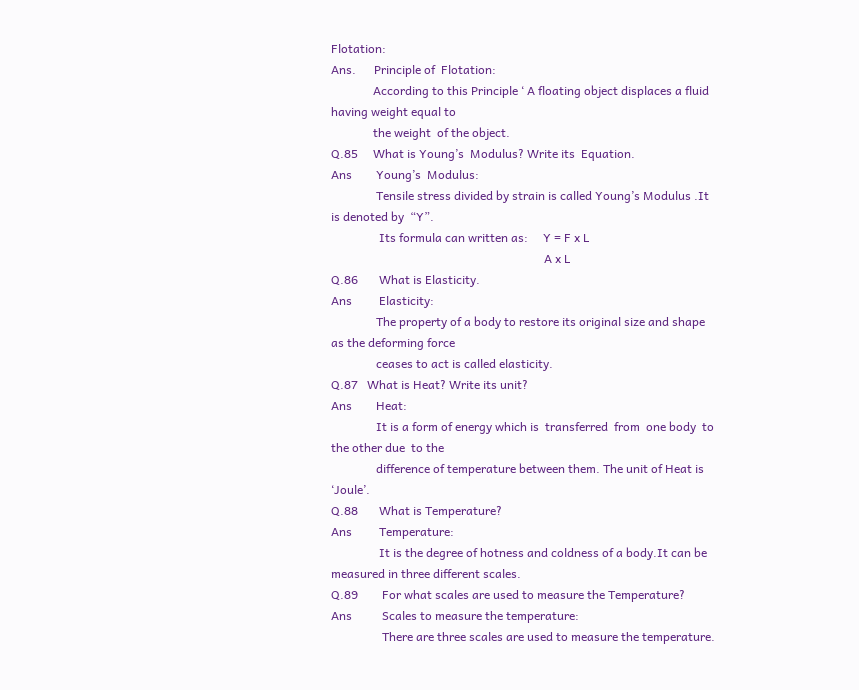Flotation:
Ans.      Principle of  Flotation:
              According to this Principle ‘ A floating object displaces a fluid having weight equal to
              the weight  of the object.
Q.85     What is Young’s  Modulus? Write its  Equation.
Ans        Young’s  Modulus:
               Tensile stress divided by strain is called Young’s Modulus .It is denoted by  “Y”.
                Its formula can written as:     Y = F x L
                                                                       A x L
Q.86       What is Elasticity.
Ans         Elasticity:
               The property of a body to restore its original size and shape as the deforming force
               ceases to act is called elasticity.
Q.87   What is Heat? Write its unit?
Ans        Heat:
               It is a form of energy which is  transferred  from  one body  to  the other due  to the
               difference of temperature between them. The unit of Heat is ‘Joule’.
Q.88       What is Temperature?
Ans         Temperature:
                It is the degree of hotness and coldness of a body.It can be measured in three different scales.
Q.89        For what scales are used to measure the Temperature?
Ans          Scales to measure the temperature:
                 There are three scales are used to measure the temperature.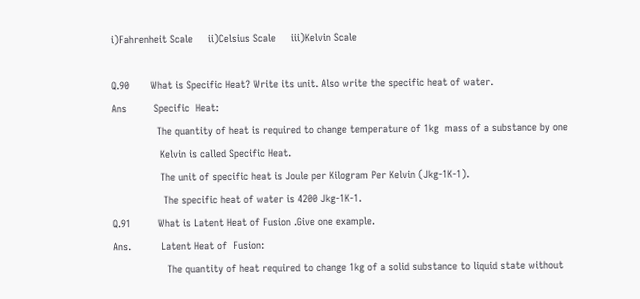i)Fahrenheit Scale     ii)Celsius Scale     iii)Kelvin Scale

Q.90       What is Specific Heat? Write its unit. Also write the specific heat of water.
Ans         Specific  Heat:
               The quantity of heat is required to change temperature of 1kg  mass of a substance by one
                Kelvin is called Specific Heat.
                The unit of specific heat is Joule per Kilogram Per Kelvin (Jkg-1K-1).
                 The specific heat of water is 4200 Jkg-1K-1.
Q.91         What is Latent Heat of Fusion .Give one example.
Ans.          Latent Heat of  Fusion:
                  The quantity of heat required to change 1kg of a solid substance to liquid state without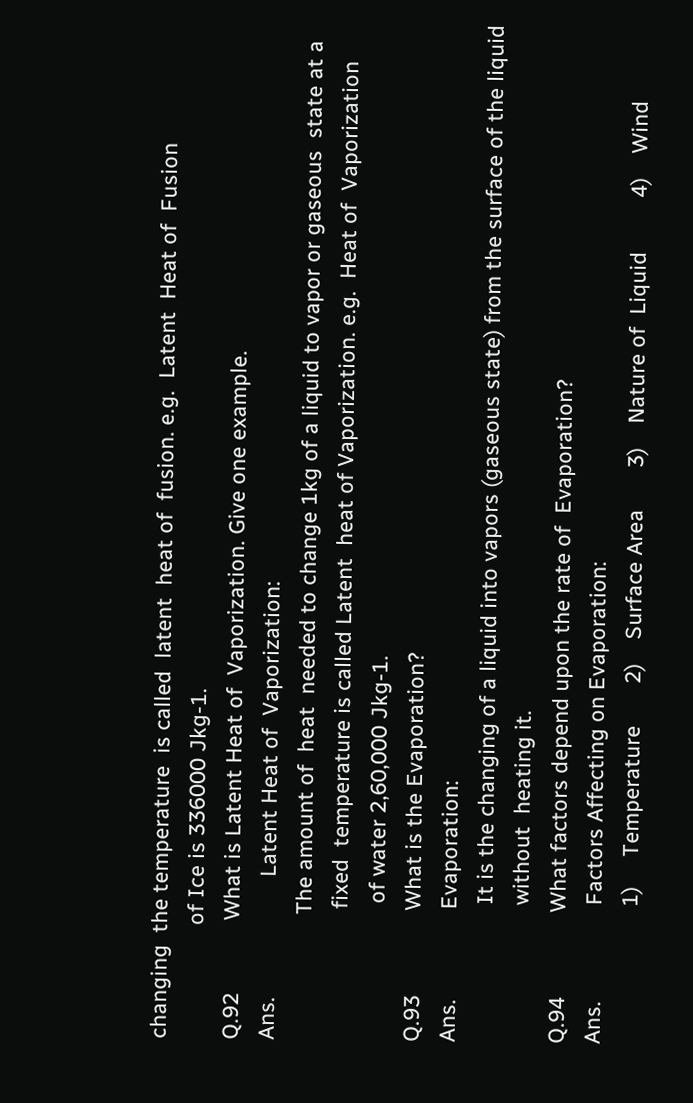changing  the temperature  is called  latent  heat of  fusion. e.g.  Latent  Heat of  Fusion
                   of Ice is 336000 Jkg-1.
Q.92            What is Latent Heat of  Vaporization. Give one example.
Ans.                    Latent Heat of  Vaporization:
                     The amount of  heat  needed to change 1kg of a liquid to vapor or gaseous  state at a
                      fixed  temperature is called Latent  heat of Vaporization. e.g.  Heat of  Vaporization
                       of water 2,60,000 Jkg-1.
Q.93              What is the Evaporation?
Ans.               Evaporation:
                       It is the changing of a liquid into vapors (gaseous state) from the surface of the liquid
                       without  heating it.
Q.94              What factors depend upon the rate of  Evaporation?
Ans.                Factors Affecting on Evaporation:
                       1)     Temperature       2)    Surface Area       3)    Nature of  Liquid         4)    Wind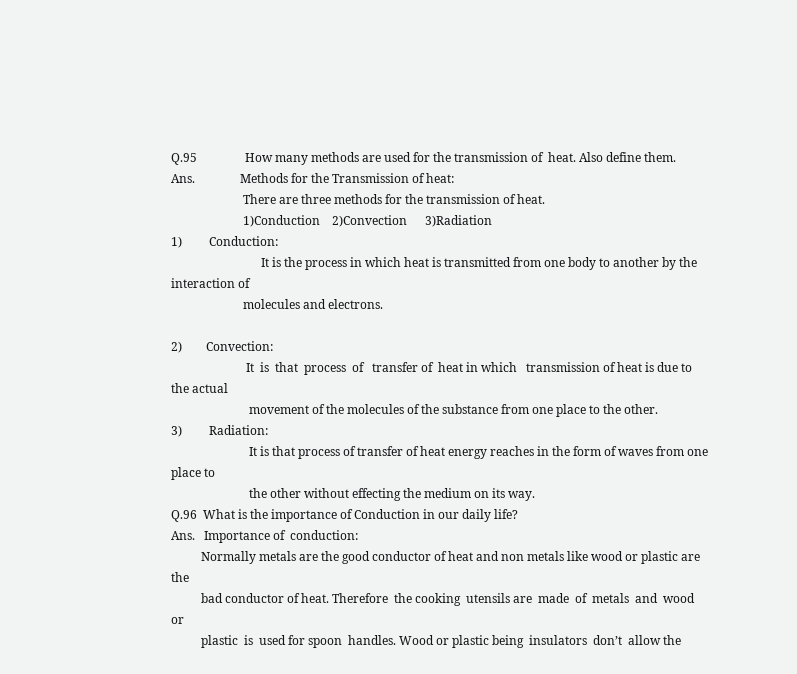Q.95                How many methods are used for the transmission of  heat. Also define them.
Ans.               Methods for the Transmission of heat:
                        There are three methods for the transmission of heat.
                        1)Conduction    2)Convection      3)Radiation
1)         Conduction:
                              It is the process in which heat is transmitted from one body to another by the interaction of
                        molecules and electrons.

2)        Convection:
                         It  is  that  process  of   transfer of  heat in which   transmission of heat is due to the actual
                          movement of the molecules of the substance from one place to the other.
3)         Radiation:
                          It is that process of transfer of heat energy reaches in the form of waves from one place to
                          the other without effecting the medium on its way.
Q.96  What is the importance of Conduction in our daily life?
Ans.   Importance of  conduction:
          Normally metals are the good conductor of heat and non metals like wood or plastic are the
          bad conductor of heat. Therefore  the cooking  utensils are  made  of  metals  and  wood or
          plastic  is  used for spoon  handles. Wood or plastic being  insulators  don’t  allow the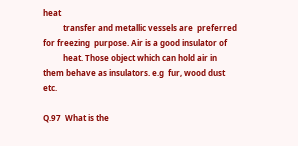heat
          transfer and metallic vessels are  preferred for freezing  purpose. Air is a good insulator of
          heat. Those object which can hold air in them behave as insulators. e.g  fur, wood dust etc.

Q.97  What is the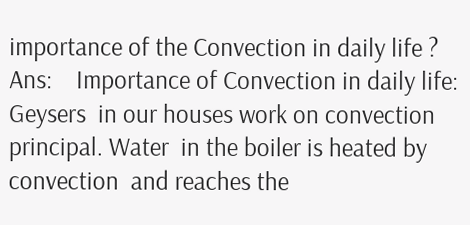importance of the Convection in daily life ?
Ans:    Importance of Convection in daily life:
Geysers  in our houses work on convection  principal. Water  in the boiler is heated by  convection  and reaches the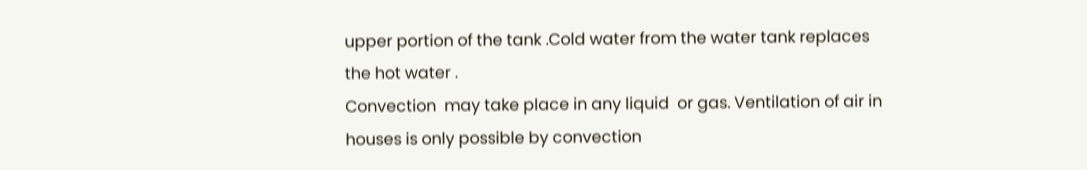upper portion of the tank .Cold water from the water tank replaces the hot water .
Convection  may take place in any liquid  or gas. Ventilation of air in houses is only possible by convection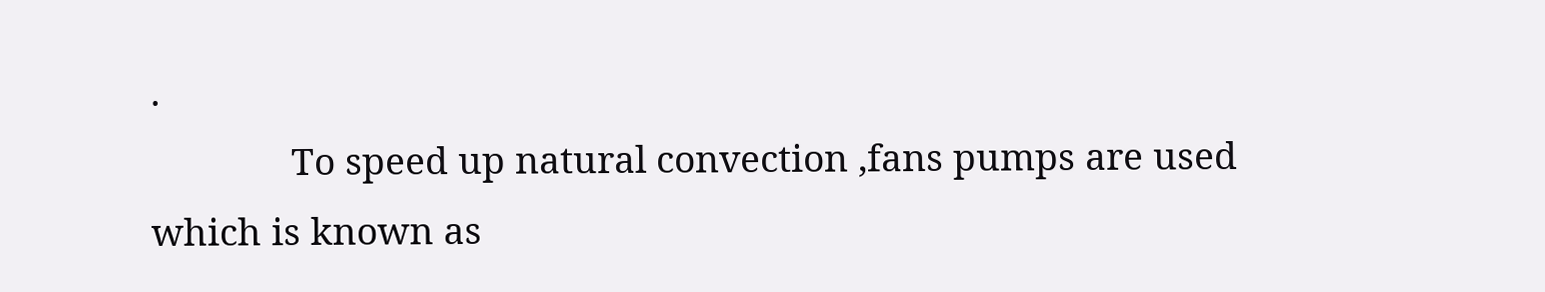.
              To speed up natural convection ,fans pumps are used which is known as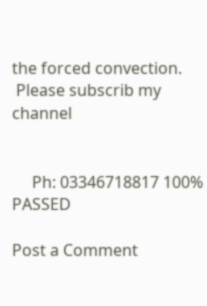the forced convection.
 Please subscrib my channel


     Ph: 03346718817 100% PASSED

Post a Comment